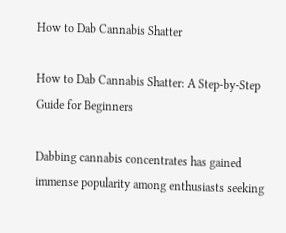How to Dab Cannabis Shatter

How to Dab Cannabis Shatter: A Step-by-Step Guide for Beginners

Dabbing cannabis concentrates has gained immense popularity among enthusiasts seeking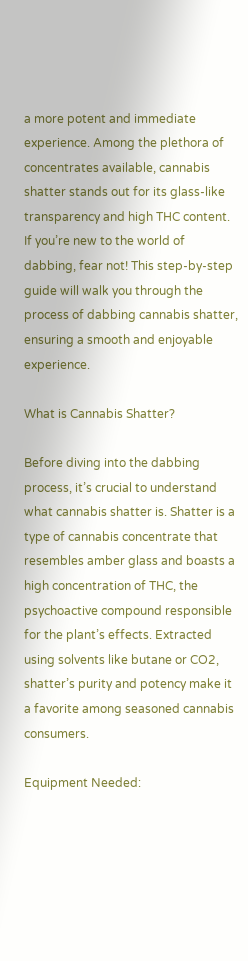a more potent and immediate experience. Among the plethora of concentrates available, cannabis shatter stands out for its glass-like transparency and high THC content. If you’re new to the world of dabbing, fear not! This step-by-step guide will walk you through the process of dabbing cannabis shatter, ensuring a smooth and enjoyable experience.

What is Cannabis Shatter?

Before diving into the dabbing process, it’s crucial to understand what cannabis shatter is. Shatter is a type of cannabis concentrate that resembles amber glass and boasts a high concentration of THC, the psychoactive compound responsible for the plant’s effects. Extracted using solvents like butane or CO2, shatter’s purity and potency make it a favorite among seasoned cannabis consumers.

Equipment Needed: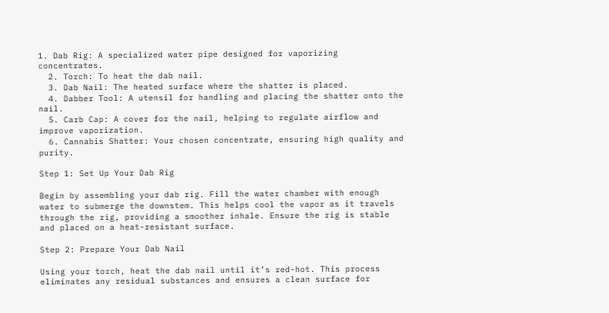1. Dab Rig: A specialized water pipe designed for vaporizing concentrates.
  2. Torch: To heat the dab nail.
  3. Dab Nail: The heated surface where the shatter is placed.
  4. Dabber Tool: A utensil for handling and placing the shatter onto the nail.
  5. Carb Cap: A cover for the nail, helping to regulate airflow and improve vaporization.
  6. Cannabis Shatter: Your chosen concentrate, ensuring high quality and purity.

Step 1: Set Up Your Dab Rig

Begin by assembling your dab rig. Fill the water chamber with enough water to submerge the downstem. This helps cool the vapor as it travels through the rig, providing a smoother inhale. Ensure the rig is stable and placed on a heat-resistant surface.

Step 2: Prepare Your Dab Nail

Using your torch, heat the dab nail until it’s red-hot. This process eliminates any residual substances and ensures a clean surface for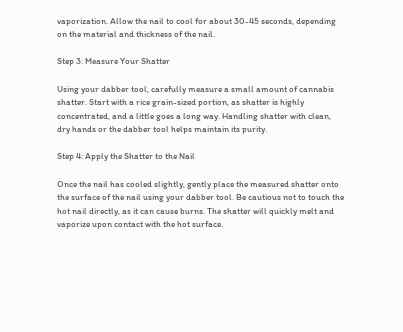vaporization. Allow the nail to cool for about 30-45 seconds, depending on the material and thickness of the nail.

Step 3: Measure Your Shatter

Using your dabber tool, carefully measure a small amount of cannabis shatter. Start with a rice grain-sized portion, as shatter is highly concentrated, and a little goes a long way. Handling shatter with clean, dry hands or the dabber tool helps maintain its purity.

Step 4: Apply the Shatter to the Nail

Once the nail has cooled slightly, gently place the measured shatter onto the surface of the nail using your dabber tool. Be cautious not to touch the hot nail directly, as it can cause burns. The shatter will quickly melt and vaporize upon contact with the hot surface.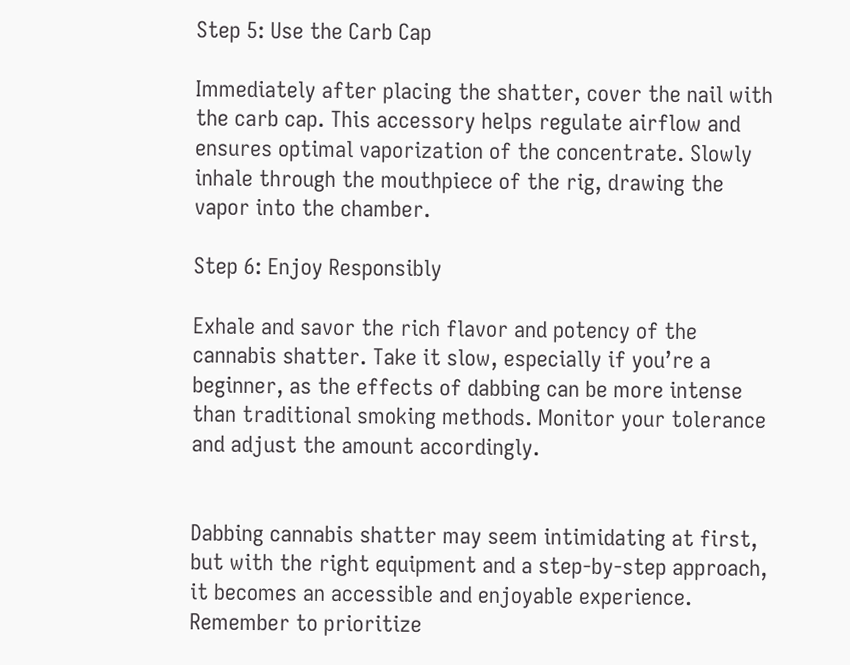Step 5: Use the Carb Cap

Immediately after placing the shatter, cover the nail with the carb cap. This accessory helps regulate airflow and ensures optimal vaporization of the concentrate. Slowly inhale through the mouthpiece of the rig, drawing the vapor into the chamber.

Step 6: Enjoy Responsibly

Exhale and savor the rich flavor and potency of the cannabis shatter. Take it slow, especially if you’re a beginner, as the effects of dabbing can be more intense than traditional smoking methods. Monitor your tolerance and adjust the amount accordingly.


Dabbing cannabis shatter may seem intimidating at first, but with the right equipment and a step-by-step approach, it becomes an accessible and enjoyable experience. Remember to prioritize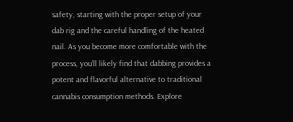safety, starting with the proper setup of your dab rig and the careful handling of the heated nail. As you become more comfortable with the process, you’ll likely find that dabbing provides a potent and flavorful alternative to traditional cannabis consumption methods. Explore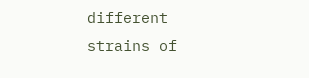different strains of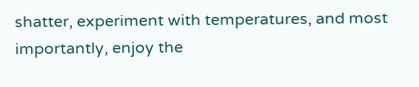shatter, experiment with temperatures, and most importantly, enjoy the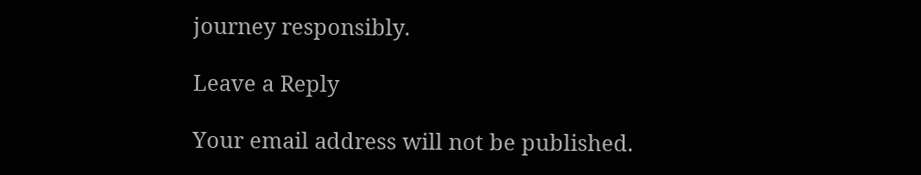journey responsibly.

Leave a Reply

Your email address will not be published.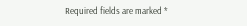Required fields are marked *